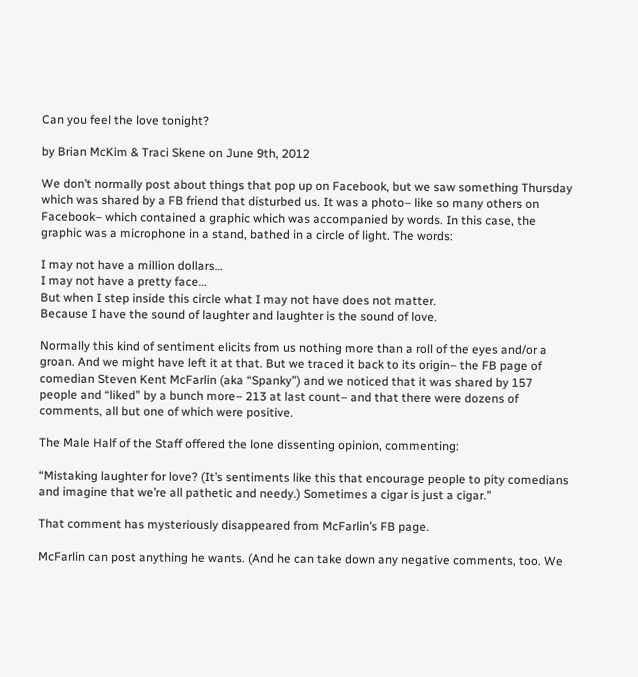Can you feel the love tonight?

by Brian McKim & Traci Skene on June 9th, 2012

We don’t normally post about things that pop up on Facebook, but we saw something Thursday which was shared by a FB friend that disturbed us. It was a photo– like so many others on Facebook– which contained a graphic which was accompanied by words. In this case, the graphic was a microphone in a stand, bathed in a circle of light. The words:

I may not have a million dollars…
I may not have a pretty face…
But when I step inside this circle what I may not have does not matter.
Because I have the sound of laughter and laughter is the sound of love.

Normally this kind of sentiment elicits from us nothing more than a roll of the eyes and/or a groan. And we might have left it at that. But we traced it back to its origin– the FB page of comedian Steven Kent McFarlin (aka “Spanky”) and we noticed that it was shared by 157 people and “liked” by a bunch more– 213 at last count– and that there were dozens of comments, all but one of which were positive.

The Male Half of the Staff offered the lone dissenting opinion, commenting:

“Mistaking laughter for love? (It’s sentiments like this that encourage people to pity comedians and imagine that we’re all pathetic and needy.) Sometimes a cigar is just a cigar.”

That comment has mysteriously disappeared from McFarlin’s FB page.

McFarlin can post anything he wants. (And he can take down any negative comments, too. We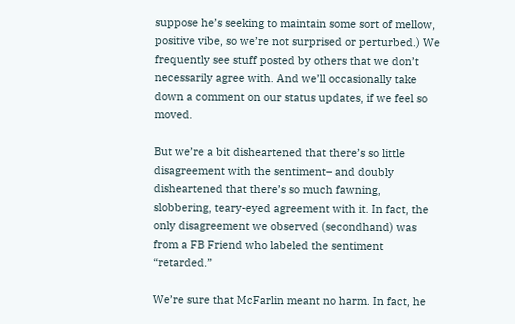suppose he’s seeking to maintain some sort of mellow, positive vibe, so we’re not surprised or perturbed.) We frequently see stuff posted by others that we don’t necessarily agree with. And we’ll occasionally take down a comment on our status updates, if we feel so moved.

But we’re a bit disheartened that there’s so little disagreement with the sentiment– and doubly disheartened that there’s so much fawning, slobbering, teary-eyed agreement with it. In fact, the only disagreement we observed (secondhand) was from a FB Friend who labeled the sentiment “retarded.”

We’re sure that McFarlin meant no harm. In fact, he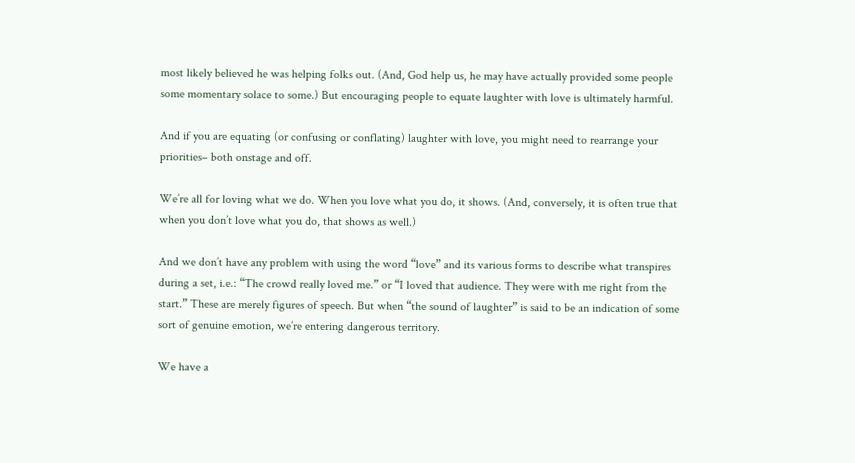most likely believed he was helping folks out. (And, God help us, he may have actually provided some people some momentary solace to some.) But encouraging people to equate laughter with love is ultimately harmful.

And if you are equating (or confusing or conflating) laughter with love, you might need to rearrange your priorities– both onstage and off.

We’re all for loving what we do. When you love what you do, it shows. (And, conversely, it is often true that when you don’t love what you do, that shows as well.)

And we don’t have any problem with using the word “love” and its various forms to describe what transpires during a set, i.e.: “The crowd really loved me.” or “I loved that audience. They were with me right from the start.” These are merely figures of speech. But when “the sound of laughter” is said to be an indication of some sort of genuine emotion, we’re entering dangerous territory.

We have a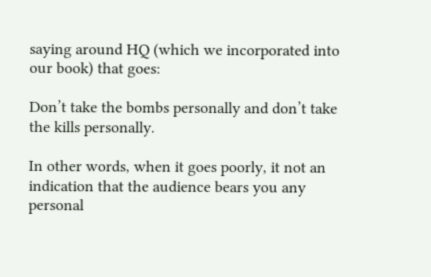saying around HQ (which we incorporated into our book) that goes:

Don’t take the bombs personally and don’t take the kills personally.

In other words, when it goes poorly, it not an indication that the audience bears you any personal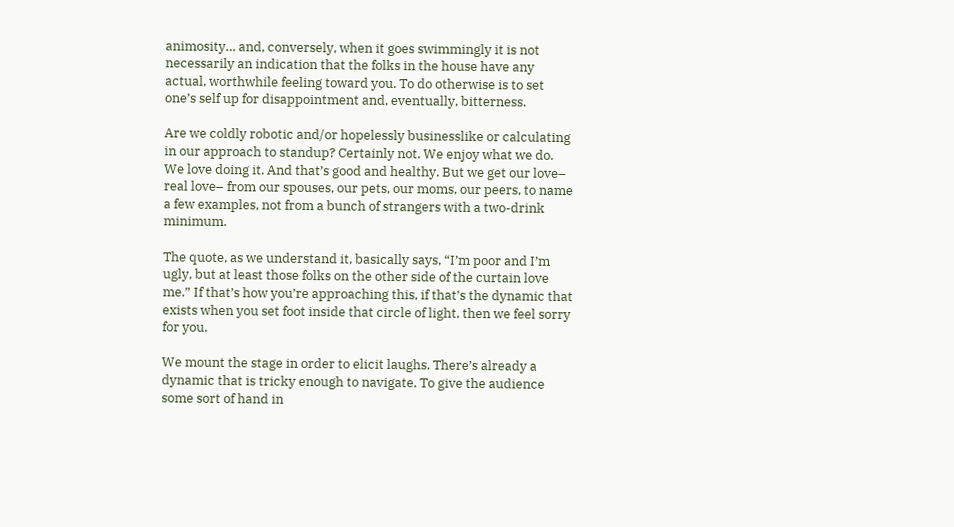animosity… and, conversely, when it goes swimmingly it is not necessarily an indication that the folks in the house have any actual, worthwhile feeling toward you. To do otherwise is to set one’s self up for disappointment and, eventually, bitterness.

Are we coldly robotic and/or hopelessly businesslike or calculating in our approach to standup? Certainly not. We enjoy what we do. We love doing it. And that’s good and healthy. But we get our love– real love– from our spouses, our pets, our moms, our peers, to name a few examples, not from a bunch of strangers with a two-drink minimum.

The quote, as we understand it, basically says, “I’m poor and I’m ugly, but at least those folks on the other side of the curtain love me.” If that’s how you’re approaching this, if that’s the dynamic that exists when you set foot inside that circle of light, then we feel sorry for you.

We mount the stage in order to elicit laughs. There’s already a dynamic that is tricky enough to navigate. To give the audience some sort of hand in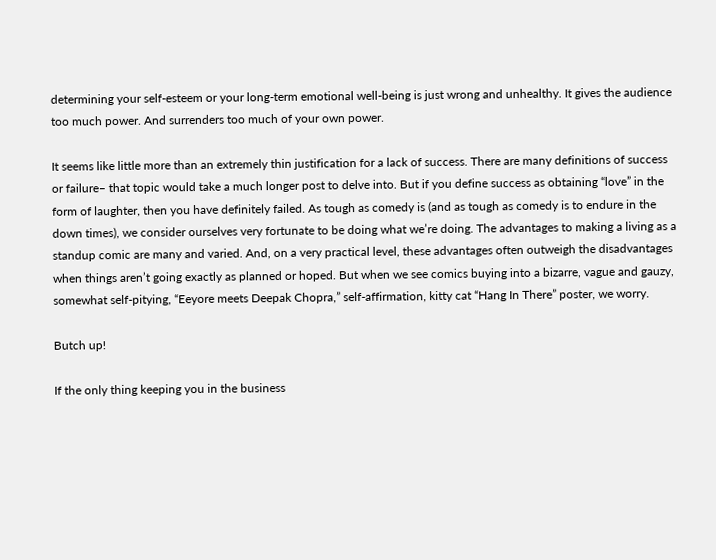determining your self-esteem or your long-term emotional well-being is just wrong and unhealthy. It gives the audience too much power. And surrenders too much of your own power.

It seems like little more than an extremely thin justification for a lack of success. There are many definitions of success or failure– that topic would take a much longer post to delve into. But if you define success as obtaining “love” in the form of laughter, then you have definitely failed. As tough as comedy is (and as tough as comedy is to endure in the down times), we consider ourselves very fortunate to be doing what we’re doing. The advantages to making a living as a standup comic are many and varied. And, on a very practical level, these advantages often outweigh the disadvantages when things aren’t going exactly as planned or hoped. But when we see comics buying into a bizarre, vague and gauzy, somewhat self-pitying, “Eeyore meets Deepak Chopra,” self-affirmation, kitty cat “Hang In There” poster, we worry.

Butch up!

If the only thing keeping you in the business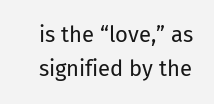is the “love,” as signified by the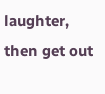laughter, then get out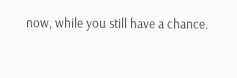now, while you still have a chance.